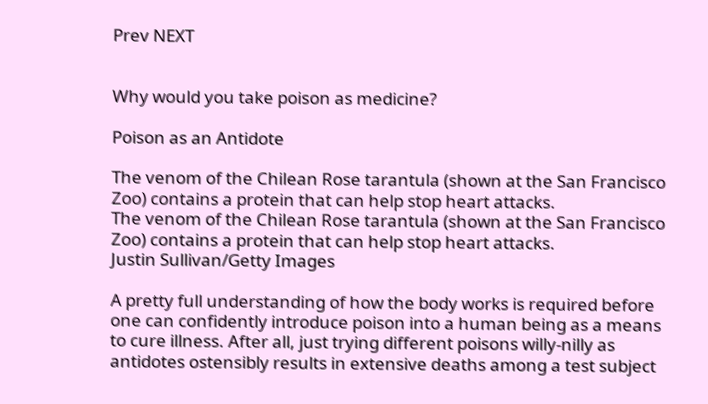Prev NEXT


Why would you take poison as medicine?

Poison as an Antidote

The venom of the Chilean Rose tarantula (shown at the San Francisco Zoo) contains a protein that can help stop heart attacks.
The venom of the Chilean Rose tarantula (shown at the San Francisco Zoo) contains a protein that can help stop heart attacks.
Justin Sullivan/Getty Images

A pretty full understanding of how the body works is required before one can confidently introduce poison into a human being as a means to cure illness. After all, just trying different poisons willy-nilly as antidotes ostensibly results in extensive deaths among a test subject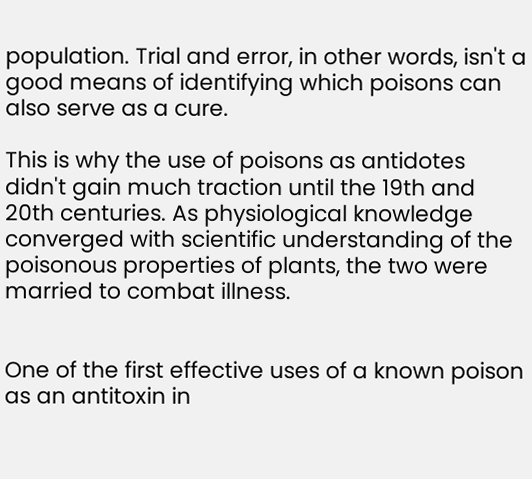population. Trial and error, in other words, isn't a good means of identifying which poisons can also serve as a cure.

This is why the use of poisons as antidotes didn't gain much traction until the 19th and 20th centuries. As physiological knowledge converged with scientific understanding of the poisonous properties of plants, the two were married to combat illness.


One of the first effective uses of a known poison as an antitoxin in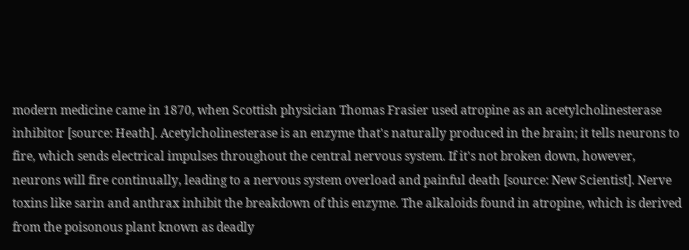modern medicine came in 1870, when Scottish physician Thomas Frasier used atropine as an acetylcholinesterase inhibitor [source: Heath]. Acetylcholinesterase is an enzyme that's naturally produced in the brain; it tells neurons to fire, which sends electrical impulses throughout the central nervous system. If it's not broken down, however, neurons will fire continually, leading to a nervous system overload and painful death [source: New Scientist]. Nerve toxins like sarin and anthrax inhibit the breakdown of this enzyme. The alkaloids found in atropine, which is derived from the poisonous plant known as deadly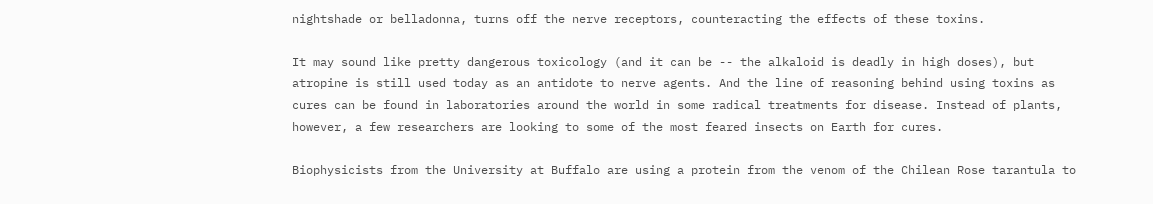nightshade or belladonna, turns off the nerve receptors, counteracting the effects of these toxins.

It may sound like pretty dangerous toxicology (and it can be -- the alkaloid is deadly in high doses), but atropine is still used today as an antidote to nerve agents. And the line of reasoning behind using toxins as cures can be found in laboratories around the world in some radical treatments for disease. Instead of plants, however, a few researchers are looking to some of the most feared insects on Earth for cures.

Biophysicists from the University at Buffalo are using a protein from the venom of the Chilean Rose tarantula to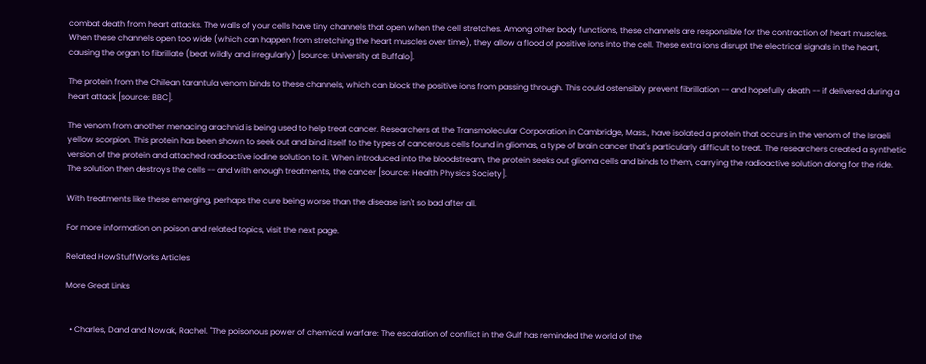combat death from heart attacks. The walls of your cells have tiny channels that open when the cell stretches. Among other body functions, these channels are responsible for the contraction of heart muscles. When these channels open too wide (which can happen from stretching the heart muscles over time), they allow a flood of positive ions into the cell. These extra ions disrupt the electrical signals in the heart, causing the organ to fibrillate (beat wildly and irregularly) [source: University at Buffalo].

The protein from the Chilean tarantula venom binds to these channels, which can block the positive ions from passing through. This could ostensibly prevent fibrillation -- and hopefully death -- if delivered during a heart attack [source: BBC].

The venom from another menacing arachnid is being used to help treat cancer. Researchers at the Transmolecular Corporation in Cambridge, Mass., have isolated a protein that occurs in the venom of the Israeli yellow scorpion. This protein has been shown to seek out and bind itself to the types of cancerous cells found in gliomas, a type of brain cancer that's particularly difficult to treat. The researchers created a synthetic version of the protein and attached radioactive iodine solution to it. When introduced into the bloodstream, the protein seeks out glioma cells and binds to them, carrying the radioactive solution along for the ride. The solution then destroys the cells -- and with enough treatments, the cancer [source: Health Physics Society].

With treatments like these emerging, perhaps the cure being worse than the disease isn't so bad after all.

For more information on poison and related topics, visit the next page.

Related HowStuffWorks Articles

More Great Links


  • Charles, Dand and Nowak, Rachel. "The poisonous power of chemical warfare: The escalation of conflict in the Gulf has reminded the world of the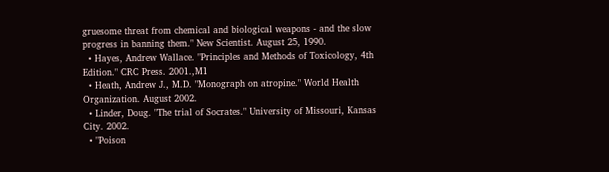gruesome threat from chemical and biological weapons - and the slow progress in banning them." New Scientist. August 25, 1990.
  • Hayes, Andrew Wallace. "Principles and Methods of Toxicology, 4th Edition." CRC Press. 2001.,M1
  • Heath, Andrew J., M.D. "Monograph on atropine." World Health Organization. August 2002.
  • Linder, Doug. "The trial of Socrates." University of Missouri, Kansas City. 2002.
  • "Poison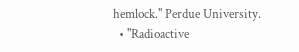hemlock." Perdue University.
  • "Radioactive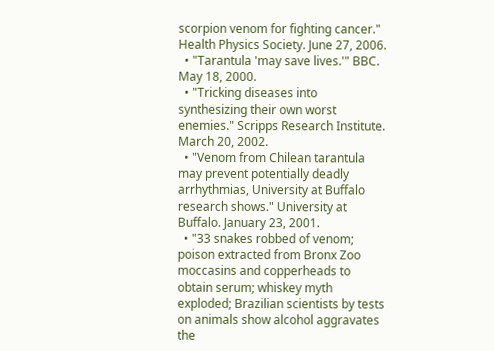scorpion venom for fighting cancer." Health Physics Society. June 27, 2006.
  • "Tarantula 'may save lives.'" BBC. May 18, 2000.
  • "Tricking diseases into synthesizing their own worst enemies." Scripps Research Institute. March 20, 2002.
  • "Venom from Chilean tarantula may prevent potentially deadly arrhythmias, University at Buffalo research shows." University at Buffalo. January 23, 2001.
  • "33 snakes robbed of venom; poison extracted from Bronx Zoo moccasins and copperheads to obtain serum; whiskey myth exploded; Brazilian scientists by tests on animals show alcohol aggravates the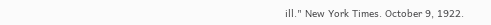ill." New York Times. October 9, 1922.